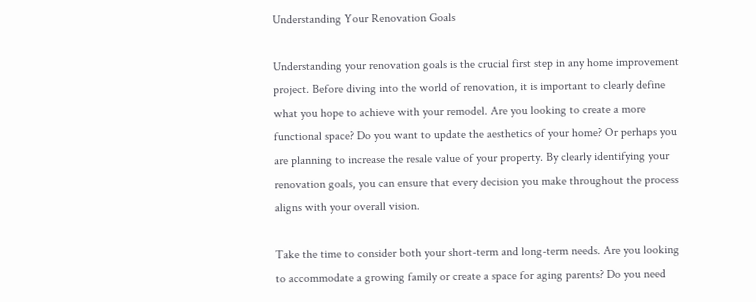Understanding Your Renovation Goals

Understanding your renovation goals is the crucial first step in any home improvement project. Before diving into the world of renovation, it is important to clearly define what you hope to achieve with your remodel. Are you looking to create a more functional space? Do you want to update the aesthetics of your home? Or perhaps you are planning to increase the resale value of your property. By clearly identifying your renovation goals, you can ensure that every decision you make throughout the process aligns with your overall vision.

Take the time to consider both your short-term and long-term needs. Are you looking to accommodate a growing family or create a space for aging parents? Do you need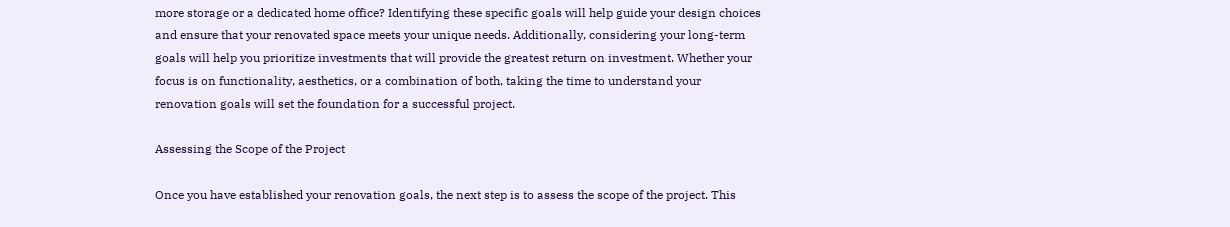more storage or a dedicated home office? Identifying these specific goals will help guide your design choices and ensure that your renovated space meets your unique needs. Additionally, considering your long-term goals will help you prioritize investments that will provide the greatest return on investment. Whether your focus is on functionality, aesthetics, or a combination of both, taking the time to understand your renovation goals will set the foundation for a successful project.

Assessing the Scope of the Project

Once you have established your renovation goals, the next step is to assess the scope of the project. This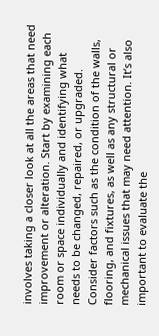involves taking a closer look at all the areas that need improvement or alteration. Start by examining each room or space individually and identifying what needs to be changed, repaired, or upgraded. Consider factors such as the condition of the walls, flooring, and fixtures, as well as any structural or mechanical issues that may need attention. It’s also important to evaluate the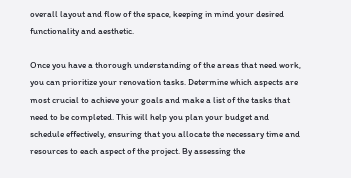overall layout and flow of the space, keeping in mind your desired functionality and aesthetic.

Once you have a thorough understanding of the areas that need work, you can prioritize your renovation tasks. Determine which aspects are most crucial to achieve your goals and make a list of the tasks that need to be completed. This will help you plan your budget and schedule effectively, ensuring that you allocate the necessary time and resources to each aspect of the project. By assessing the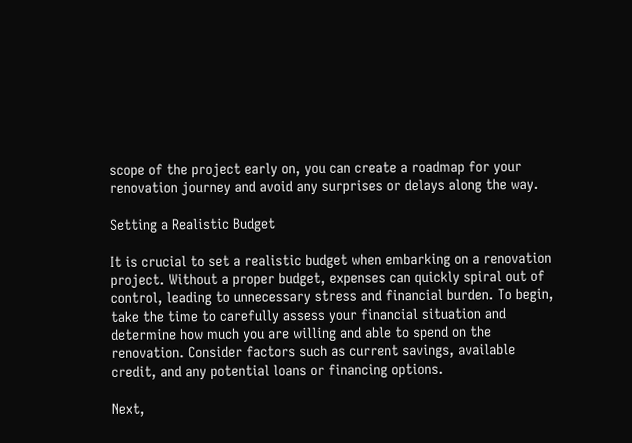scope of the project early on, you can create a roadmap for your renovation journey and avoid any surprises or delays along the way.

Setting a Realistic Budget

It is crucial to set a realistic budget when embarking on a renovation project. Without a proper budget, expenses can quickly spiral out of control, leading to unnecessary stress and financial burden. To begin, take the time to carefully assess your financial situation and determine how much you are willing and able to spend on the renovation. Consider factors such as current savings, available credit, and any potential loans or financing options.

Next,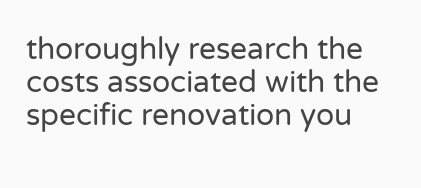thoroughly research the costs associated with the specific renovation you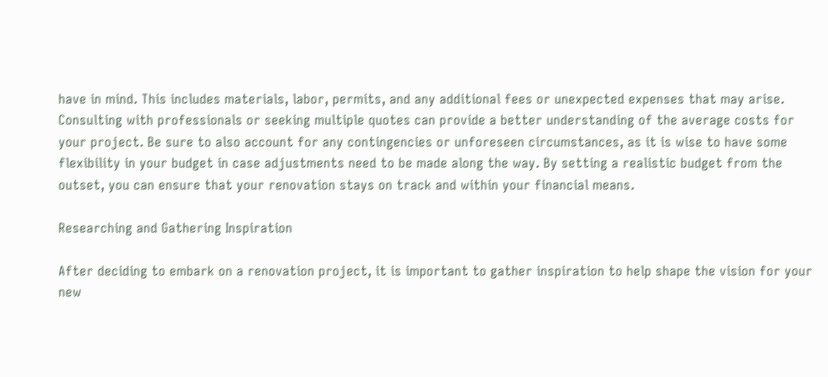have in mind. This includes materials, labor, permits, and any additional fees or unexpected expenses that may arise. Consulting with professionals or seeking multiple quotes can provide a better understanding of the average costs for your project. Be sure to also account for any contingencies or unforeseen circumstances, as it is wise to have some flexibility in your budget in case adjustments need to be made along the way. By setting a realistic budget from the outset, you can ensure that your renovation stays on track and within your financial means.

Researching and Gathering Inspiration

After deciding to embark on a renovation project, it is important to gather inspiration to help shape the vision for your new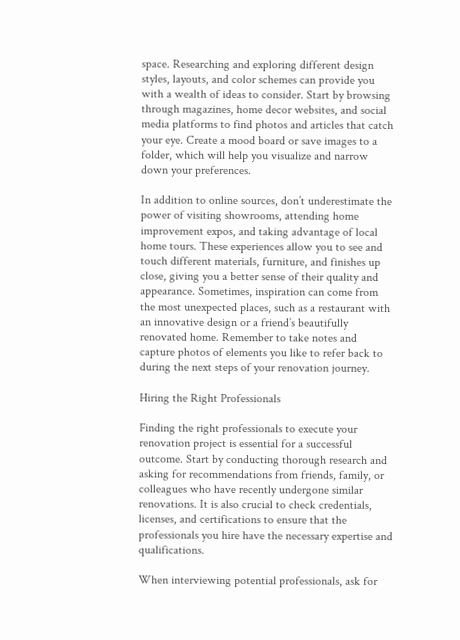space. Researching and exploring different design styles, layouts, and color schemes can provide you with a wealth of ideas to consider. Start by browsing through magazines, home decor websites, and social media platforms to find photos and articles that catch your eye. Create a mood board or save images to a folder, which will help you visualize and narrow down your preferences.

In addition to online sources, don’t underestimate the power of visiting showrooms, attending home improvement expos, and taking advantage of local home tours. These experiences allow you to see and touch different materials, furniture, and finishes up close, giving you a better sense of their quality and appearance. Sometimes, inspiration can come from the most unexpected places, such as a restaurant with an innovative design or a friend’s beautifully renovated home. Remember to take notes and capture photos of elements you like to refer back to during the next steps of your renovation journey.

Hiring the Right Professionals

Finding the right professionals to execute your renovation project is essential for a successful outcome. Start by conducting thorough research and asking for recommendations from friends, family, or colleagues who have recently undergone similar renovations. It is also crucial to check credentials, licenses, and certifications to ensure that the professionals you hire have the necessary expertise and qualifications.

When interviewing potential professionals, ask for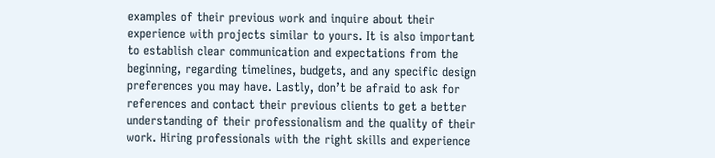examples of their previous work and inquire about their experience with projects similar to yours. It is also important to establish clear communication and expectations from the beginning, regarding timelines, budgets, and any specific design preferences you may have. Lastly, don’t be afraid to ask for references and contact their previous clients to get a better understanding of their professionalism and the quality of their work. Hiring professionals with the right skills and experience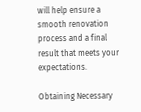will help ensure a smooth renovation process and a final result that meets your expectations.

Obtaining Necessary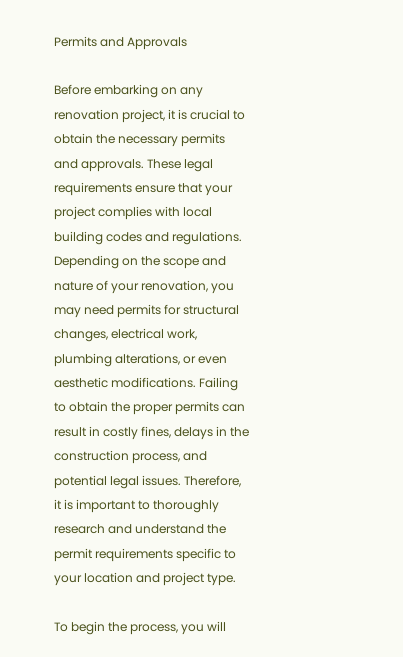Permits and Approvals

Before embarking on any renovation project, it is crucial to obtain the necessary permits and approvals. These legal requirements ensure that your project complies with local building codes and regulations. Depending on the scope and nature of your renovation, you may need permits for structural changes, electrical work, plumbing alterations, or even aesthetic modifications. Failing to obtain the proper permits can result in costly fines, delays in the construction process, and potential legal issues. Therefore, it is important to thoroughly research and understand the permit requirements specific to your location and project type.

To begin the process, you will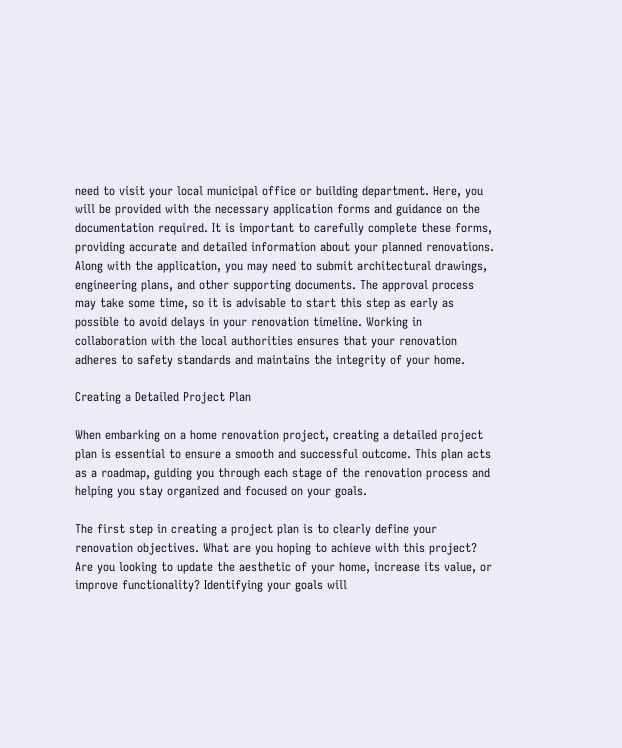need to visit your local municipal office or building department. Here, you will be provided with the necessary application forms and guidance on the documentation required. It is important to carefully complete these forms, providing accurate and detailed information about your planned renovations. Along with the application, you may need to submit architectural drawings, engineering plans, and other supporting documents. The approval process may take some time, so it is advisable to start this step as early as possible to avoid delays in your renovation timeline. Working in collaboration with the local authorities ensures that your renovation adheres to safety standards and maintains the integrity of your home.

Creating a Detailed Project Plan

When embarking on a home renovation project, creating a detailed project plan is essential to ensure a smooth and successful outcome. This plan acts as a roadmap, guiding you through each stage of the renovation process and helping you stay organized and focused on your goals.

The first step in creating a project plan is to clearly define your renovation objectives. What are you hoping to achieve with this project? Are you looking to update the aesthetic of your home, increase its value, or improve functionality? Identifying your goals will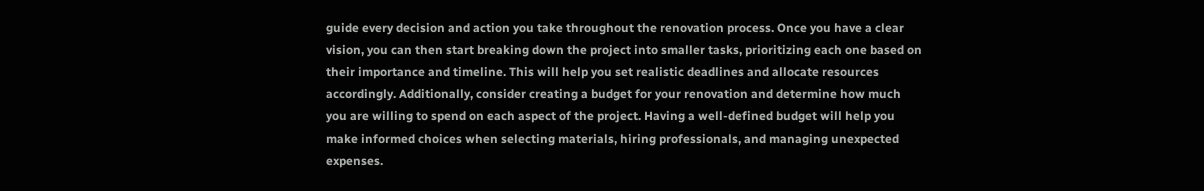guide every decision and action you take throughout the renovation process. Once you have a clear vision, you can then start breaking down the project into smaller tasks, prioritizing each one based on their importance and timeline. This will help you set realistic deadlines and allocate resources accordingly. Additionally, consider creating a budget for your renovation and determine how much you are willing to spend on each aspect of the project. Having a well-defined budget will help you make informed choices when selecting materials, hiring professionals, and managing unexpected expenses.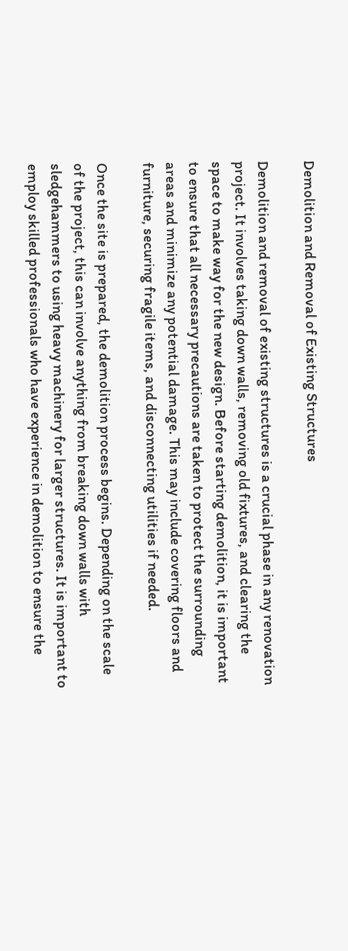Demolition and Removal of Existing Structures

Demolition and removal of existing structures is a crucial phase in any renovation project. It involves taking down walls, removing old fixtures, and clearing the space to make way for the new design. Before starting demolition, it is important to ensure that all necessary precautions are taken to protect the surrounding areas and minimize any potential damage. This may include covering floors and furniture, securing fragile items, and disconnecting utilities if needed.

Once the site is prepared, the demolition process begins. Depending on the scale of the project, this can involve anything from breaking down walls with sledgehammers to using heavy machinery for larger structures. It is important to employ skilled professionals who have experience in demolition to ensure the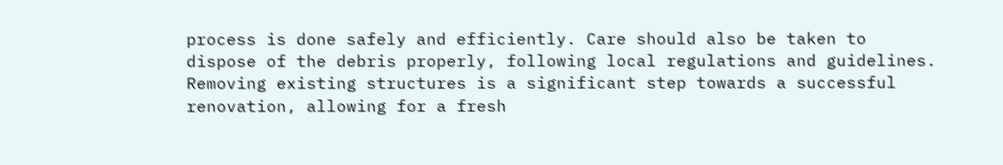process is done safely and efficiently. Care should also be taken to dispose of the debris properly, following local regulations and guidelines. Removing existing structures is a significant step towards a successful renovation, allowing for a fresh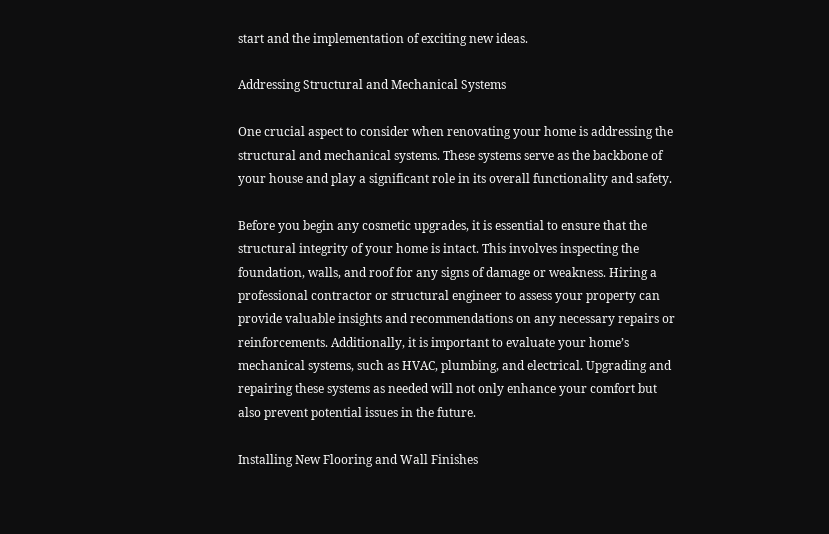start and the implementation of exciting new ideas.

Addressing Structural and Mechanical Systems

One crucial aspect to consider when renovating your home is addressing the structural and mechanical systems. These systems serve as the backbone of your house and play a significant role in its overall functionality and safety.

Before you begin any cosmetic upgrades, it is essential to ensure that the structural integrity of your home is intact. This involves inspecting the foundation, walls, and roof for any signs of damage or weakness. Hiring a professional contractor or structural engineer to assess your property can provide valuable insights and recommendations on any necessary repairs or reinforcements. Additionally, it is important to evaluate your home’s mechanical systems, such as HVAC, plumbing, and electrical. Upgrading and repairing these systems as needed will not only enhance your comfort but also prevent potential issues in the future.

Installing New Flooring and Wall Finishes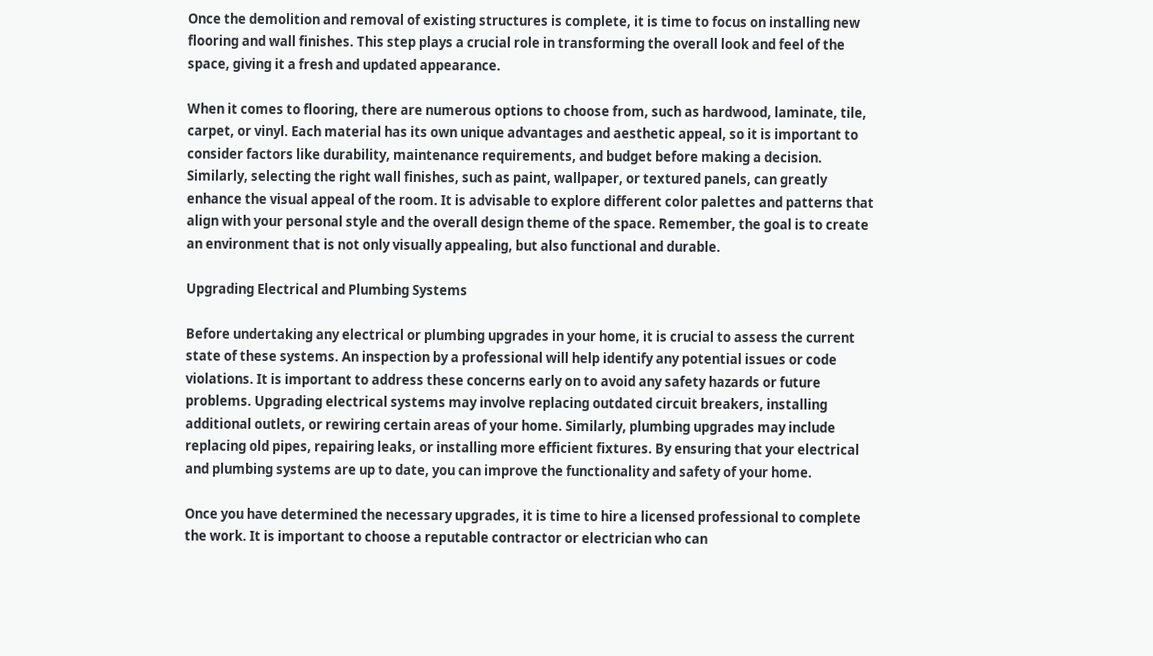Once the demolition and removal of existing structures is complete, it is time to focus on installing new flooring and wall finishes. This step plays a crucial role in transforming the overall look and feel of the space, giving it a fresh and updated appearance.

When it comes to flooring, there are numerous options to choose from, such as hardwood, laminate, tile, carpet, or vinyl. Each material has its own unique advantages and aesthetic appeal, so it is important to consider factors like durability, maintenance requirements, and budget before making a decision. Similarly, selecting the right wall finishes, such as paint, wallpaper, or textured panels, can greatly enhance the visual appeal of the room. It is advisable to explore different color palettes and patterns that align with your personal style and the overall design theme of the space. Remember, the goal is to create an environment that is not only visually appealing, but also functional and durable.

Upgrading Electrical and Plumbing Systems

Before undertaking any electrical or plumbing upgrades in your home, it is crucial to assess the current state of these systems. An inspection by a professional will help identify any potential issues or code violations. It is important to address these concerns early on to avoid any safety hazards or future problems. Upgrading electrical systems may involve replacing outdated circuit breakers, installing additional outlets, or rewiring certain areas of your home. Similarly, plumbing upgrades may include replacing old pipes, repairing leaks, or installing more efficient fixtures. By ensuring that your electrical and plumbing systems are up to date, you can improve the functionality and safety of your home.

Once you have determined the necessary upgrades, it is time to hire a licensed professional to complete the work. It is important to choose a reputable contractor or electrician who can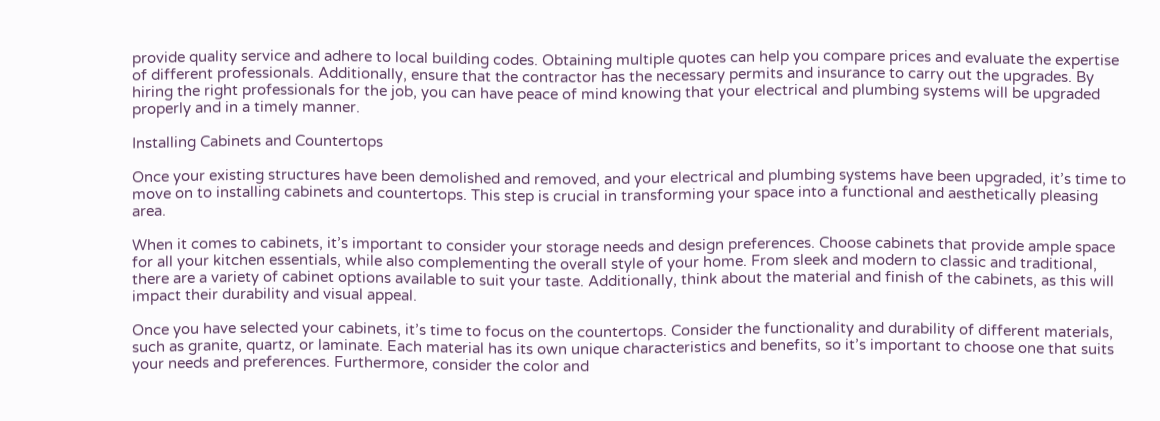provide quality service and adhere to local building codes. Obtaining multiple quotes can help you compare prices and evaluate the expertise of different professionals. Additionally, ensure that the contractor has the necessary permits and insurance to carry out the upgrades. By hiring the right professionals for the job, you can have peace of mind knowing that your electrical and plumbing systems will be upgraded properly and in a timely manner.

Installing Cabinets and Countertops

Once your existing structures have been demolished and removed, and your electrical and plumbing systems have been upgraded, it’s time to move on to installing cabinets and countertops. This step is crucial in transforming your space into a functional and aesthetically pleasing area.

When it comes to cabinets, it’s important to consider your storage needs and design preferences. Choose cabinets that provide ample space for all your kitchen essentials, while also complementing the overall style of your home. From sleek and modern to classic and traditional, there are a variety of cabinet options available to suit your taste. Additionally, think about the material and finish of the cabinets, as this will impact their durability and visual appeal.

Once you have selected your cabinets, it’s time to focus on the countertops. Consider the functionality and durability of different materials, such as granite, quartz, or laminate. Each material has its own unique characteristics and benefits, so it’s important to choose one that suits your needs and preferences. Furthermore, consider the color and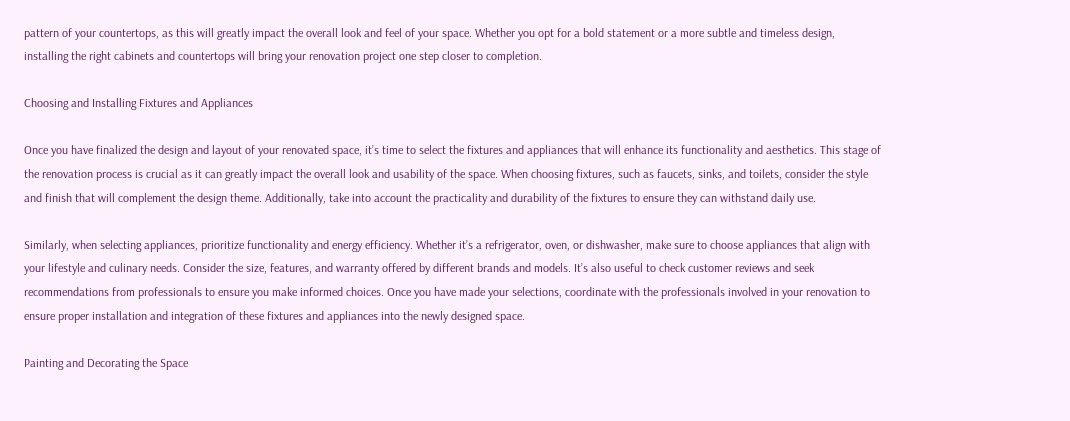pattern of your countertops, as this will greatly impact the overall look and feel of your space. Whether you opt for a bold statement or a more subtle and timeless design, installing the right cabinets and countertops will bring your renovation project one step closer to completion.

Choosing and Installing Fixtures and Appliances

Once you have finalized the design and layout of your renovated space, it’s time to select the fixtures and appliances that will enhance its functionality and aesthetics. This stage of the renovation process is crucial as it can greatly impact the overall look and usability of the space. When choosing fixtures, such as faucets, sinks, and toilets, consider the style and finish that will complement the design theme. Additionally, take into account the practicality and durability of the fixtures to ensure they can withstand daily use.

Similarly, when selecting appliances, prioritize functionality and energy efficiency. Whether it’s a refrigerator, oven, or dishwasher, make sure to choose appliances that align with your lifestyle and culinary needs. Consider the size, features, and warranty offered by different brands and models. It’s also useful to check customer reviews and seek recommendations from professionals to ensure you make informed choices. Once you have made your selections, coordinate with the professionals involved in your renovation to ensure proper installation and integration of these fixtures and appliances into the newly designed space.

Painting and Decorating the Space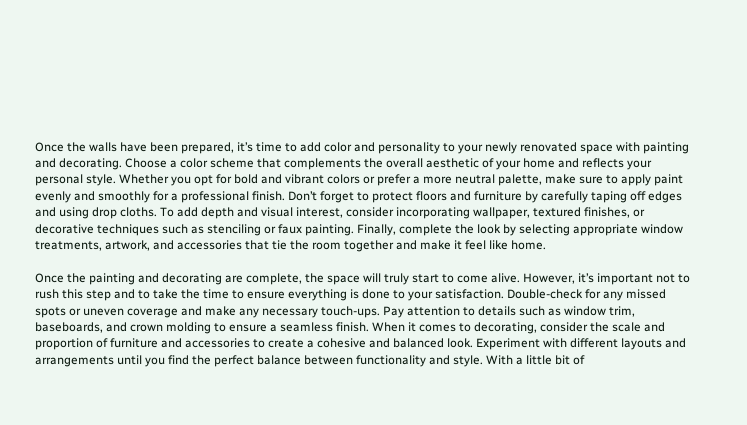Once the walls have been prepared, it’s time to add color and personality to your newly renovated space with painting and decorating. Choose a color scheme that complements the overall aesthetic of your home and reflects your personal style. Whether you opt for bold and vibrant colors or prefer a more neutral palette, make sure to apply paint evenly and smoothly for a professional finish. Don’t forget to protect floors and furniture by carefully taping off edges and using drop cloths. To add depth and visual interest, consider incorporating wallpaper, textured finishes, or decorative techniques such as stenciling or faux painting. Finally, complete the look by selecting appropriate window treatments, artwork, and accessories that tie the room together and make it feel like home.

Once the painting and decorating are complete, the space will truly start to come alive. However, it’s important not to rush this step and to take the time to ensure everything is done to your satisfaction. Double-check for any missed spots or uneven coverage and make any necessary touch-ups. Pay attention to details such as window trim, baseboards, and crown molding to ensure a seamless finish. When it comes to decorating, consider the scale and proportion of furniture and accessories to create a cohesive and balanced look. Experiment with different layouts and arrangements until you find the perfect balance between functionality and style. With a little bit of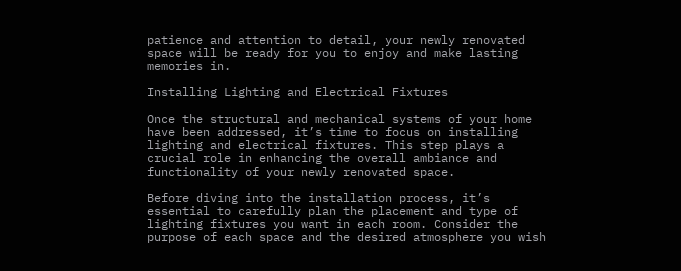patience and attention to detail, your newly renovated space will be ready for you to enjoy and make lasting memories in.

Installing Lighting and Electrical Fixtures

Once the structural and mechanical systems of your home have been addressed, it’s time to focus on installing lighting and electrical fixtures. This step plays a crucial role in enhancing the overall ambiance and functionality of your newly renovated space.

Before diving into the installation process, it’s essential to carefully plan the placement and type of lighting fixtures you want in each room. Consider the purpose of each space and the desired atmosphere you wish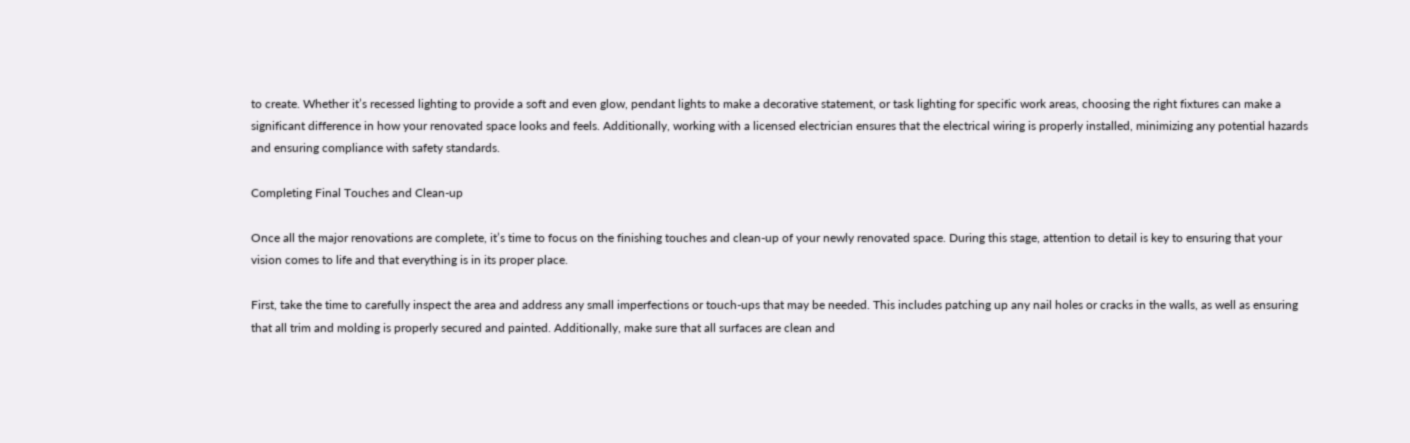to create. Whether it’s recessed lighting to provide a soft and even glow, pendant lights to make a decorative statement, or task lighting for specific work areas, choosing the right fixtures can make a significant difference in how your renovated space looks and feels. Additionally, working with a licensed electrician ensures that the electrical wiring is properly installed, minimizing any potential hazards and ensuring compliance with safety standards.

Completing Final Touches and Clean-up

Once all the major renovations are complete, it’s time to focus on the finishing touches and clean-up of your newly renovated space. During this stage, attention to detail is key to ensuring that your vision comes to life and that everything is in its proper place.

First, take the time to carefully inspect the area and address any small imperfections or touch-ups that may be needed. This includes patching up any nail holes or cracks in the walls, as well as ensuring that all trim and molding is properly secured and painted. Additionally, make sure that all surfaces are clean and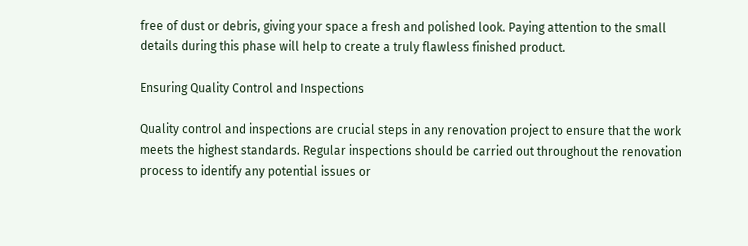free of dust or debris, giving your space a fresh and polished look. Paying attention to the small details during this phase will help to create a truly flawless finished product.

Ensuring Quality Control and Inspections

Quality control and inspections are crucial steps in any renovation project to ensure that the work meets the highest standards. Regular inspections should be carried out throughout the renovation process to identify any potential issues or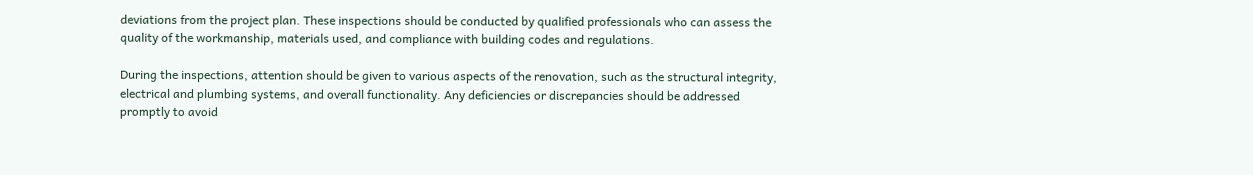deviations from the project plan. These inspections should be conducted by qualified professionals who can assess the quality of the workmanship, materials used, and compliance with building codes and regulations.

During the inspections, attention should be given to various aspects of the renovation, such as the structural integrity, electrical and plumbing systems, and overall functionality. Any deficiencies or discrepancies should be addressed promptly to avoid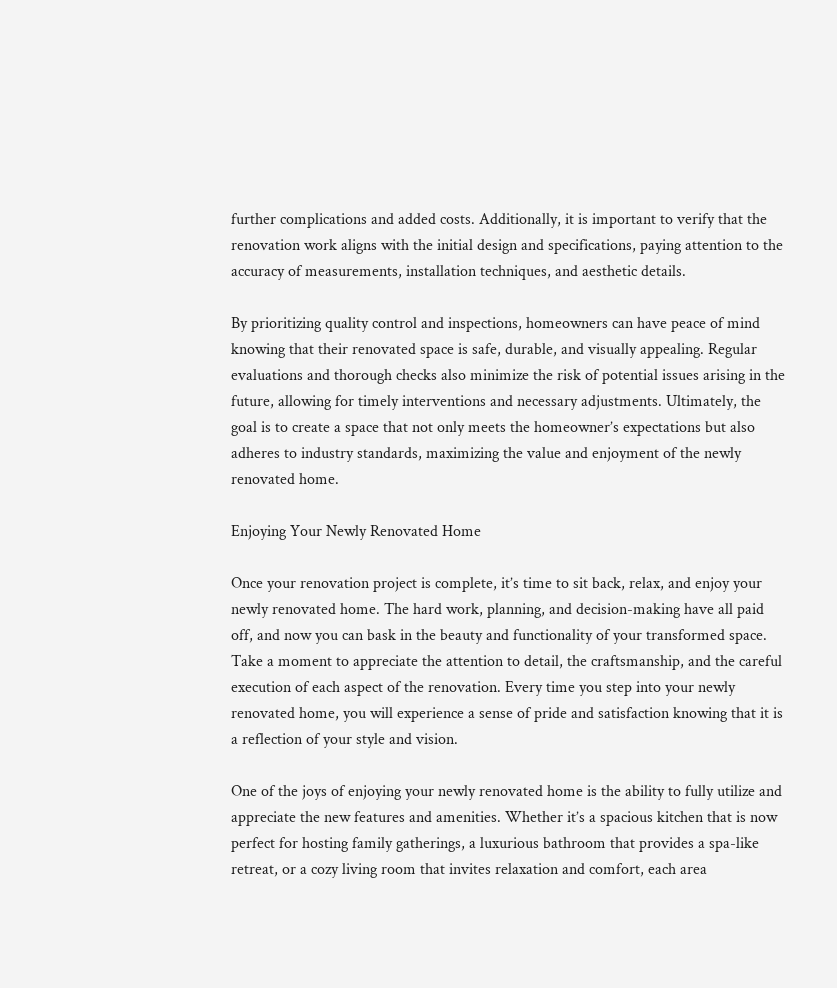further complications and added costs. Additionally, it is important to verify that the renovation work aligns with the initial design and specifications, paying attention to the accuracy of measurements, installation techniques, and aesthetic details.

By prioritizing quality control and inspections, homeowners can have peace of mind knowing that their renovated space is safe, durable, and visually appealing. Regular evaluations and thorough checks also minimize the risk of potential issues arising in the future, allowing for timely interventions and necessary adjustments. Ultimately, the goal is to create a space that not only meets the homeowner’s expectations but also adheres to industry standards, maximizing the value and enjoyment of the newly renovated home.

Enjoying Your Newly Renovated Home

Once your renovation project is complete, it’s time to sit back, relax, and enjoy your newly renovated home. The hard work, planning, and decision-making have all paid off, and now you can bask in the beauty and functionality of your transformed space. Take a moment to appreciate the attention to detail, the craftsmanship, and the careful execution of each aspect of the renovation. Every time you step into your newly renovated home, you will experience a sense of pride and satisfaction knowing that it is a reflection of your style and vision.

One of the joys of enjoying your newly renovated home is the ability to fully utilize and appreciate the new features and amenities. Whether it’s a spacious kitchen that is now perfect for hosting family gatherings, a luxurious bathroom that provides a spa-like retreat, or a cozy living room that invites relaxation and comfort, each area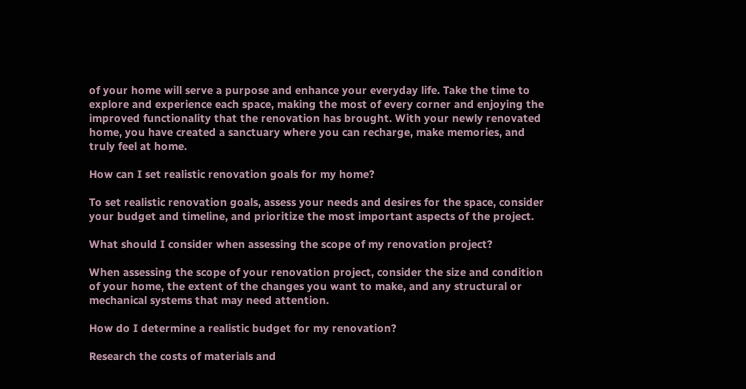of your home will serve a purpose and enhance your everyday life. Take the time to explore and experience each space, making the most of every corner and enjoying the improved functionality that the renovation has brought. With your newly renovated home, you have created a sanctuary where you can recharge, make memories, and truly feel at home.

How can I set realistic renovation goals for my home?

To set realistic renovation goals, assess your needs and desires for the space, consider your budget and timeline, and prioritize the most important aspects of the project.

What should I consider when assessing the scope of my renovation project?

When assessing the scope of your renovation project, consider the size and condition of your home, the extent of the changes you want to make, and any structural or mechanical systems that may need attention.

How do I determine a realistic budget for my renovation?

Research the costs of materials and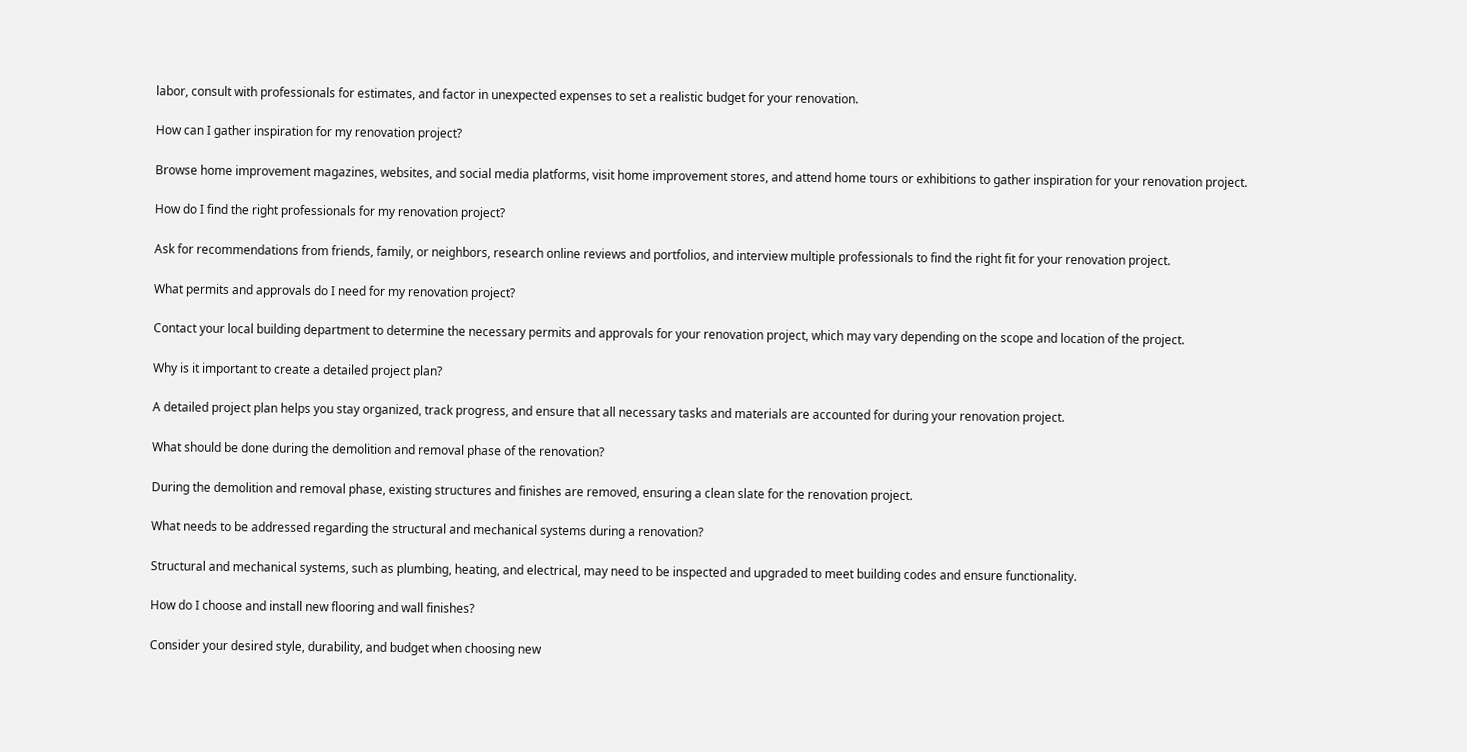labor, consult with professionals for estimates, and factor in unexpected expenses to set a realistic budget for your renovation.

How can I gather inspiration for my renovation project?

Browse home improvement magazines, websites, and social media platforms, visit home improvement stores, and attend home tours or exhibitions to gather inspiration for your renovation project.

How do I find the right professionals for my renovation project?

Ask for recommendations from friends, family, or neighbors, research online reviews and portfolios, and interview multiple professionals to find the right fit for your renovation project.

What permits and approvals do I need for my renovation project?

Contact your local building department to determine the necessary permits and approvals for your renovation project, which may vary depending on the scope and location of the project.

Why is it important to create a detailed project plan?

A detailed project plan helps you stay organized, track progress, and ensure that all necessary tasks and materials are accounted for during your renovation project.

What should be done during the demolition and removal phase of the renovation?

During the demolition and removal phase, existing structures and finishes are removed, ensuring a clean slate for the renovation project.

What needs to be addressed regarding the structural and mechanical systems during a renovation?

Structural and mechanical systems, such as plumbing, heating, and electrical, may need to be inspected and upgraded to meet building codes and ensure functionality.

How do I choose and install new flooring and wall finishes?

Consider your desired style, durability, and budget when choosing new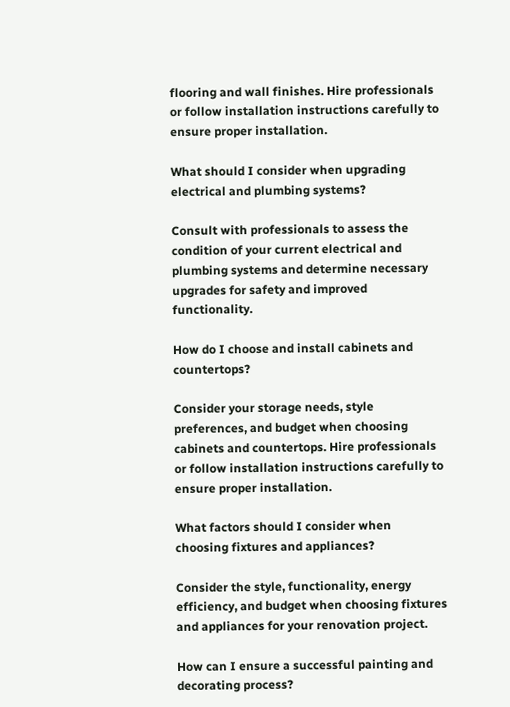flooring and wall finishes. Hire professionals or follow installation instructions carefully to ensure proper installation.

What should I consider when upgrading electrical and plumbing systems?

Consult with professionals to assess the condition of your current electrical and plumbing systems and determine necessary upgrades for safety and improved functionality.

How do I choose and install cabinets and countertops?

Consider your storage needs, style preferences, and budget when choosing cabinets and countertops. Hire professionals or follow installation instructions carefully to ensure proper installation.

What factors should I consider when choosing fixtures and appliances?

Consider the style, functionality, energy efficiency, and budget when choosing fixtures and appliances for your renovation project.

How can I ensure a successful painting and decorating process?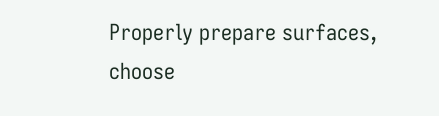Properly prepare surfaces, choose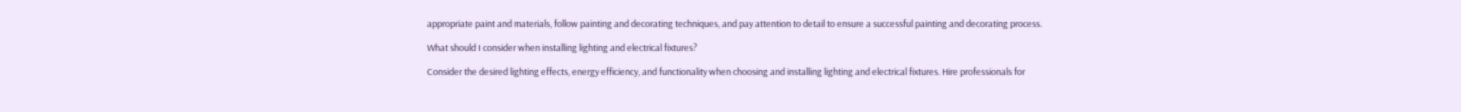appropriate paint and materials, follow painting and decorating techniques, and pay attention to detail to ensure a successful painting and decorating process.

What should I consider when installing lighting and electrical fixtures?

Consider the desired lighting effects, energy efficiency, and functionality when choosing and installing lighting and electrical fixtures. Hire professionals for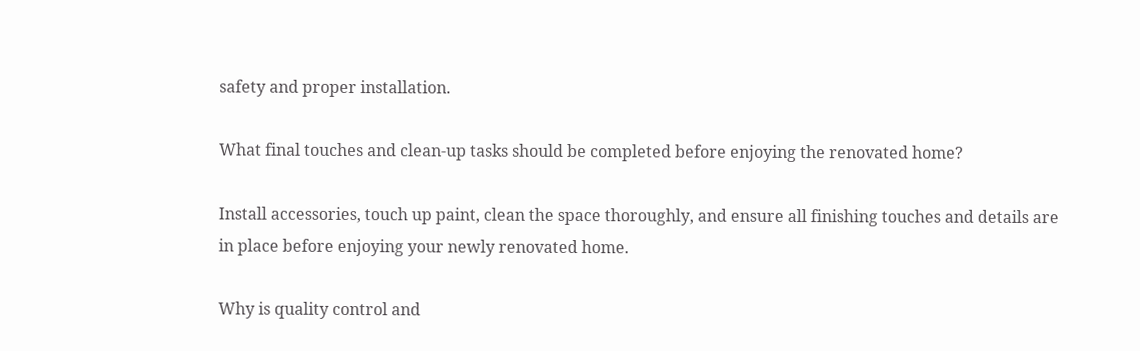safety and proper installation.

What final touches and clean-up tasks should be completed before enjoying the renovated home?

Install accessories, touch up paint, clean the space thoroughly, and ensure all finishing touches and details are in place before enjoying your newly renovated home.

Why is quality control and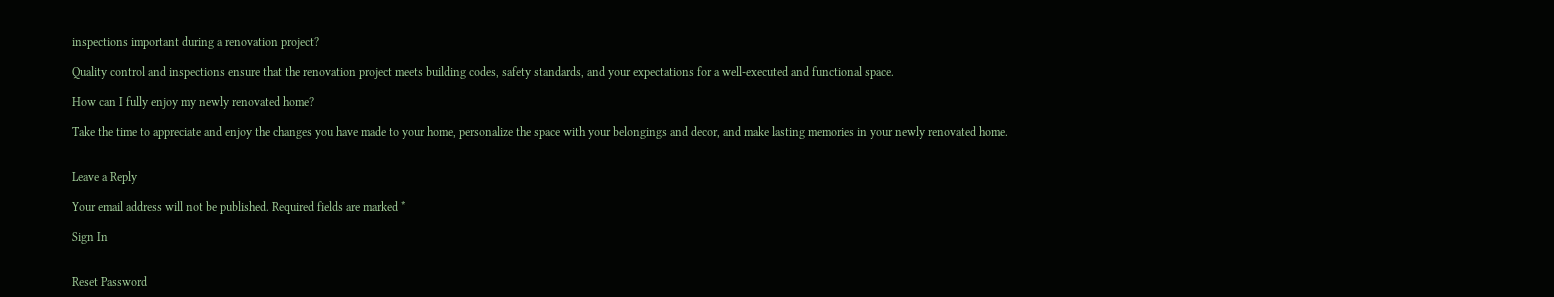inspections important during a renovation project?

Quality control and inspections ensure that the renovation project meets building codes, safety standards, and your expectations for a well-executed and functional space.

How can I fully enjoy my newly renovated home?

Take the time to appreciate and enjoy the changes you have made to your home, personalize the space with your belongings and decor, and make lasting memories in your newly renovated home.


Leave a Reply

Your email address will not be published. Required fields are marked *

Sign In


Reset Password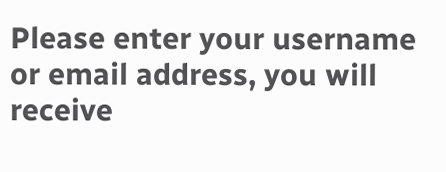Please enter your username or email address, you will receive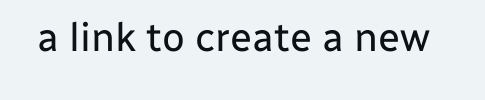a link to create a new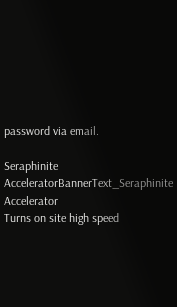password via email.

Seraphinite AcceleratorBannerText_Seraphinite Accelerator
Turns on site high speed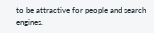to be attractive for people and search engines.